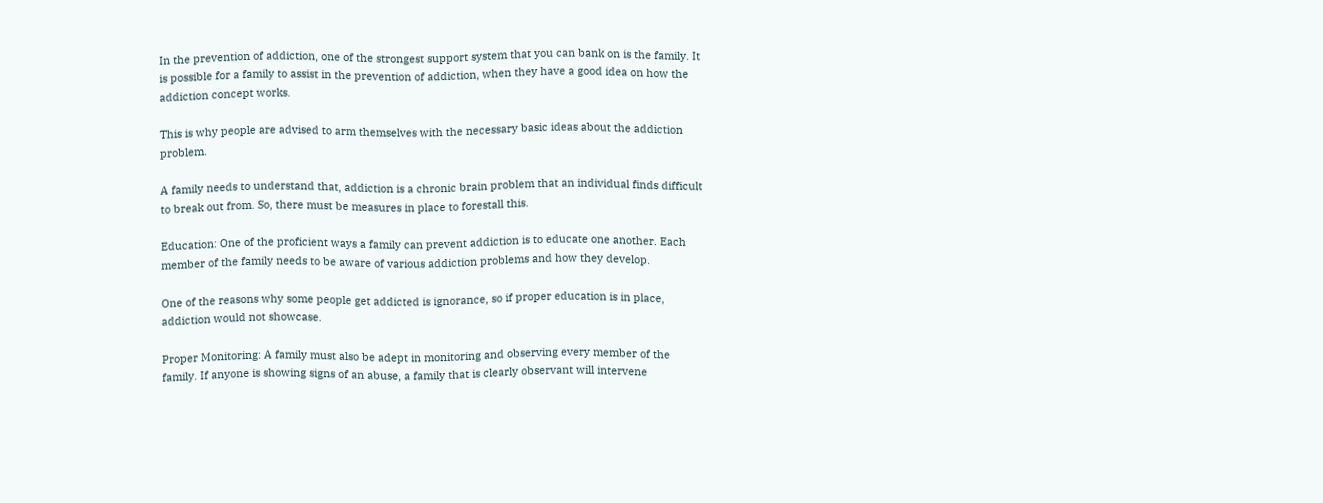In the prevention of addiction, one of the strongest support system that you can bank on is the family. It is possible for a family to assist in the prevention of addiction, when they have a good idea on how the addiction concept works.

This is why people are advised to arm themselves with the necessary basic ideas about the addiction problem.

A family needs to understand that, addiction is a chronic brain problem that an individual finds difficult to break out from. So, there must be measures in place to forestall this.

Education: One of the proficient ways a family can prevent addiction is to educate one another. Each member of the family needs to be aware of various addiction problems and how they develop.

One of the reasons why some people get addicted is ignorance, so if proper education is in place, addiction would not showcase.

Proper Monitoring: A family must also be adept in monitoring and observing every member of the family. If anyone is showing signs of an abuse, a family that is clearly observant will intervene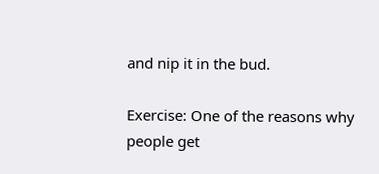and nip it in the bud.

Exercise: One of the reasons why people get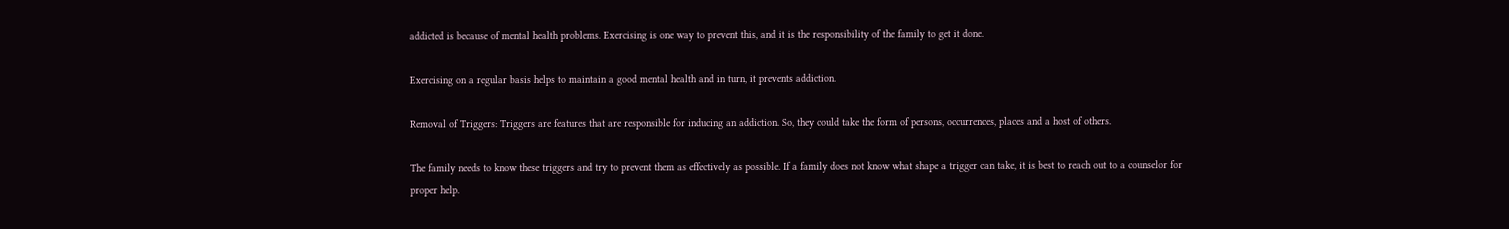addicted is because of mental health problems. Exercising is one way to prevent this, and it is the responsibility of the family to get it done.

Exercising on a regular basis helps to maintain a good mental health and in turn, it prevents addiction.

Removal of Triggers: Triggers are features that are responsible for inducing an addiction. So, they could take the form of persons, occurrences, places and a host of others.

The family needs to know these triggers and try to prevent them as effectively as possible. If a family does not know what shape a trigger can take, it is best to reach out to a counselor for proper help.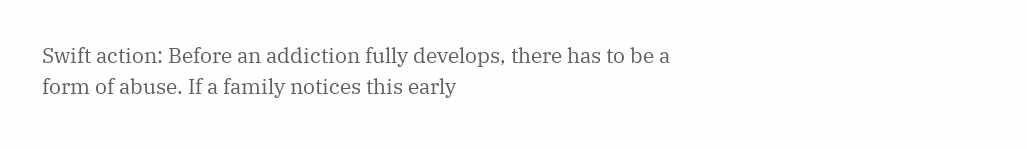Swift action: Before an addiction fully develops, there has to be a form of abuse. If a family notices this early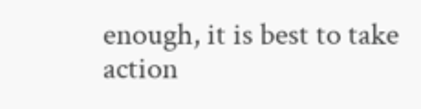enough, it is best to take action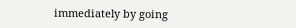immediately by going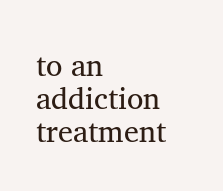to an addiction treatment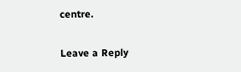centre.

Leave a Reply